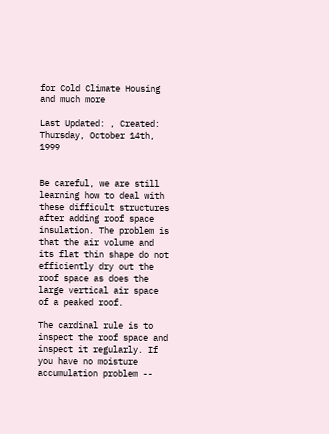for Cold Climate Housing and much more

Last Updated: , Created: Thursday, October 14th, 1999


Be careful, we are still learning how to deal with these difficult structures after adding roof space insulation. The problem is that the air volume and its flat thin shape do not efficiently dry out the roof space as does the large vertical air space of a peaked roof.

The cardinal rule is to inspect the roof space and inspect it regularly. If you have no moisture accumulation problem --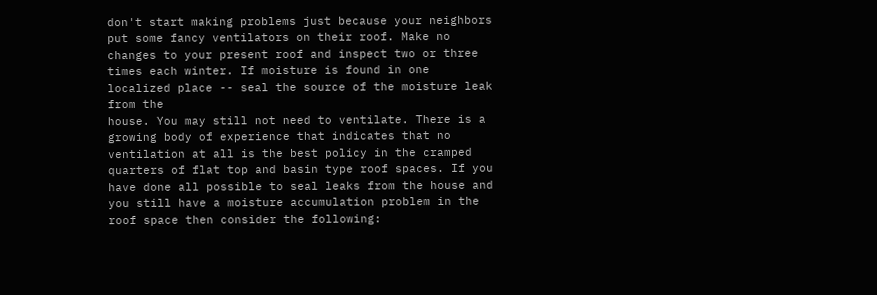don't start making problems just because your neighbors put some fancy ventilators on their roof. Make no changes to your present roof and inspect two or three times each winter. If moisture is found in one localized place -- seal the source of the moisture leak from the
house. You may still not need to ventilate. There is a growing body of experience that indicates that no ventilation at all is the best policy in the cramped quarters of flat top and basin type roof spaces. If you have done all possible to seal leaks from the house and you still have a moisture accumulation problem in the roof space then consider the following: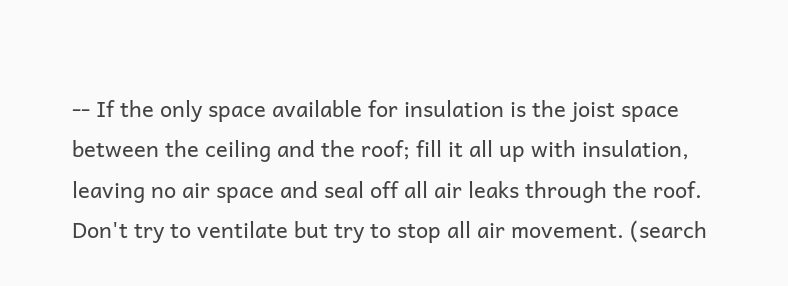-- If the only space available for insulation is the joist space between the ceiling and the roof; fill it all up with insulation, leaving no air space and seal off all air leaks through the roof. Don't try to ventilate but try to stop all air movement. (search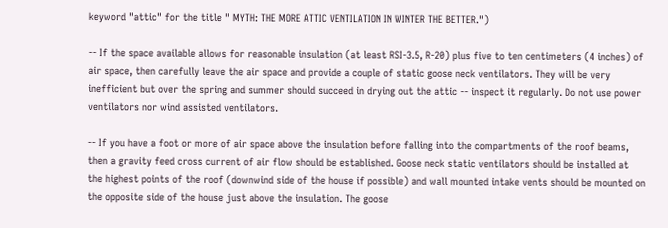keyword "attic" for the title " MYTH: THE MORE ATTIC VENTILATION IN WINTER THE BETTER.")

-- If the space available allows for reasonable insulation (at least RSI-3.5, R-20) plus five to ten centimeters (4 inches) of air space, then carefully leave the air space and provide a couple of static goose neck ventilators. They will be very inefficient but over the spring and summer should succeed in drying out the attic -- inspect it regularly. Do not use power ventilators nor wind assisted ventilators.

-- If you have a foot or more of air space above the insulation before falling into the compartments of the roof beams, then a gravity feed cross current of air flow should be established. Goose neck static ventilators should be installed at the highest points of the roof (downwind side of the house if possible) and wall mounted intake vents should be mounted on the opposite side of the house just above the insulation. The goose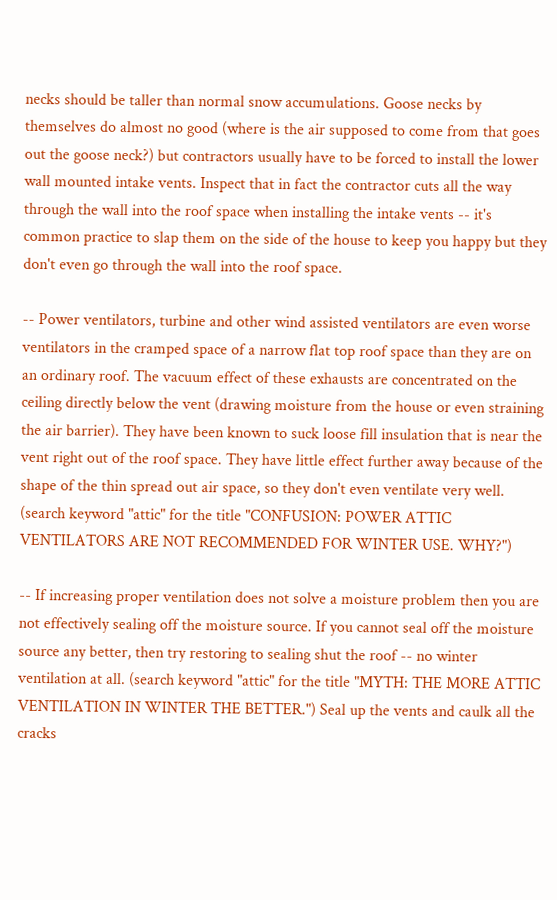necks should be taller than normal snow accumulations. Goose necks by themselves do almost no good (where is the air supposed to come from that goes out the goose neck?) but contractors usually have to be forced to install the lower wall mounted intake vents. Inspect that in fact the contractor cuts all the way through the wall into the roof space when installing the intake vents -- it's common practice to slap them on the side of the house to keep you happy but they don't even go through the wall into the roof space.

-- Power ventilators, turbine and other wind assisted ventilators are even worse ventilators in the cramped space of a narrow flat top roof space than they are on an ordinary roof. The vacuum effect of these exhausts are concentrated on the ceiling directly below the vent (drawing moisture from the house or even straining the air barrier). They have been known to suck loose fill insulation that is near the vent right out of the roof space. They have little effect further away because of the shape of the thin spread out air space, so they don't even ventilate very well. (search keyword "attic" for the title "CONFUSION: POWER ATTIC VENTILATORS ARE NOT RECOMMENDED FOR WINTER USE. WHY?")

-- If increasing proper ventilation does not solve a moisture problem then you are not effectively sealing off the moisture source. If you cannot seal off the moisture source any better, then try restoring to sealing shut the roof -- no winter ventilation at all. (search keyword "attic" for the title "MYTH: THE MORE ATTIC VENTILATION IN WINTER THE BETTER.") Seal up the vents and caulk all the cracks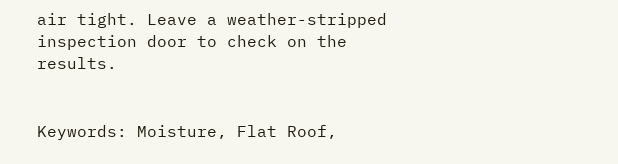air tight. Leave a weather-stripped inspection door to check on the results.


Keywords: Moisture, Flat Roof,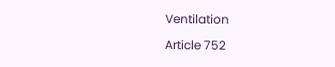Ventilation

Article 752